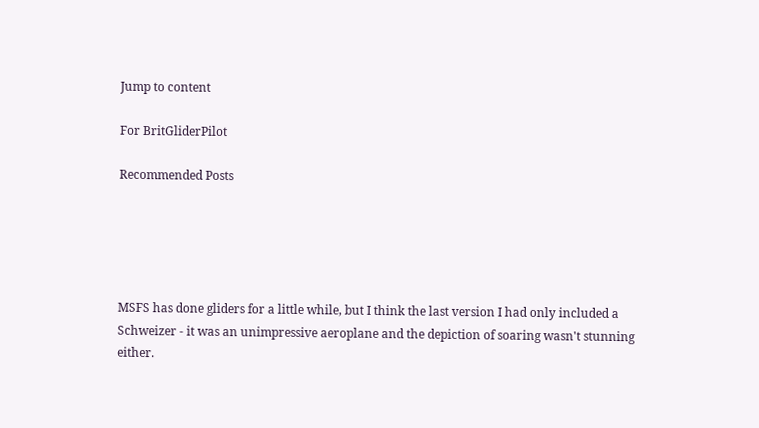Jump to content

For BritGliderPilot

Recommended Posts





MSFS has done gliders for a little while, but I think the last version I had only included a Schweizer - it was an unimpressive aeroplane and the depiction of soaring wasn't stunning either.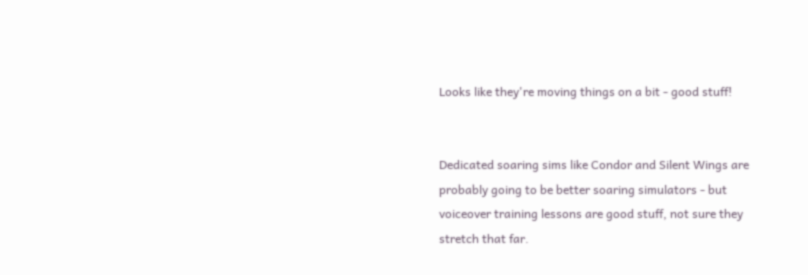Looks like they're moving things on a bit - good stuff!


Dedicated soaring sims like Condor and Silent Wings are probably going to be better soaring simulators - but voiceover training lessons are good stuff, not sure they stretch that far.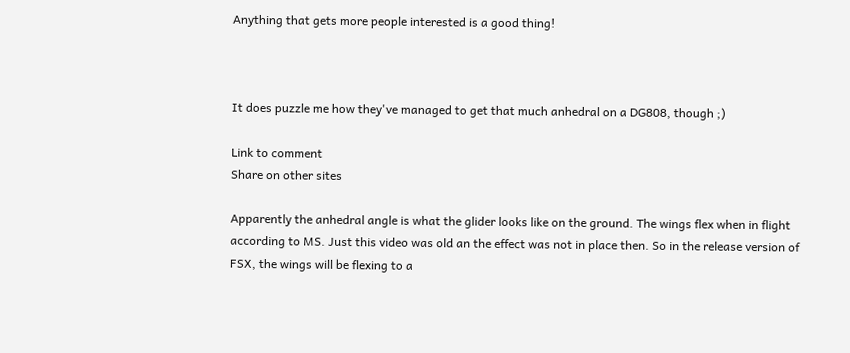Anything that gets more people interested is a good thing!



It does puzzle me how they've managed to get that much anhedral on a DG808, though ;)

Link to comment
Share on other sites

Apparently the anhedral angle is what the glider looks like on the ground. The wings flex when in flight according to MS. Just this video was old an the effect was not in place then. So in the release version of FSX, the wings will be flexing to a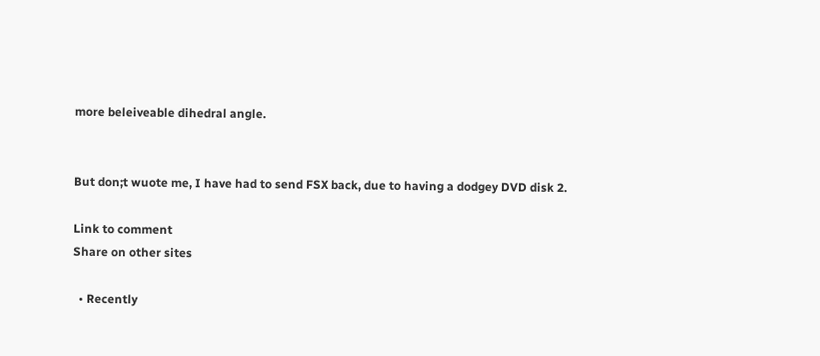more beleiveable dihedral angle.


But don;t wuote me, I have had to send FSX back, due to having a dodgey DVD disk 2.

Link to comment
Share on other sites

  • Recently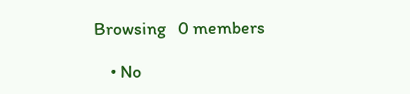Browsing   0 members

    • No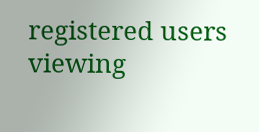registered users viewing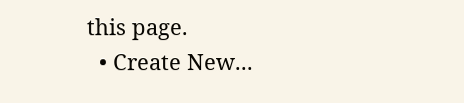this page.
  • Create New...